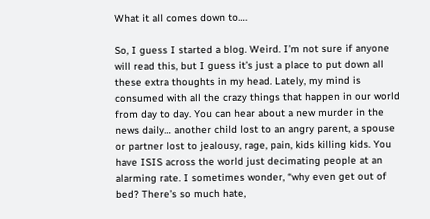What it all comes down to….

So, I guess I started a blog. Weird. I’m not sure if anyone will read this, but I guess it’s just a place to put down all these extra thoughts in my head. Lately, my mind is consumed with all the crazy things that happen in our world from day to day. You can hear about a new murder in the news daily… another child lost to an angry parent, a spouse or partner lost to jealousy, rage, pain, kids killing kids. You have ISIS across the world just decimating people at an alarming rate. I sometimes wonder, “why even get out of bed? There’s so much hate,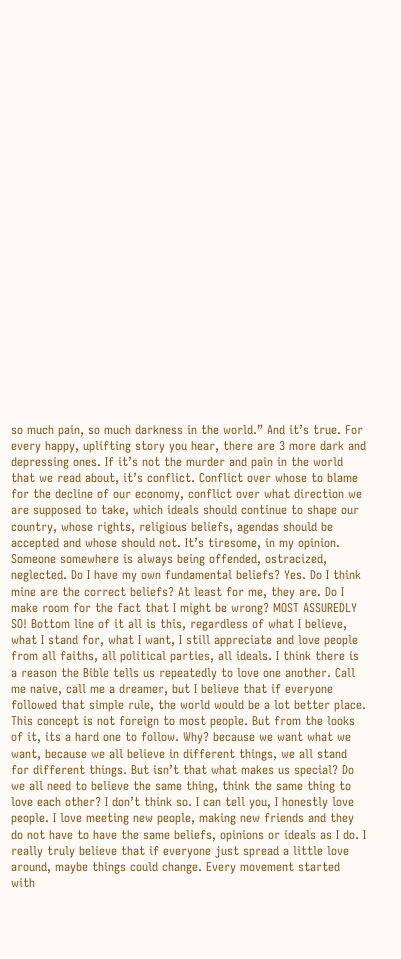so much pain, so much darkness in the world.” And it’s true. For every happy, uplifting story you hear, there are 3 more dark and depressing ones. If it’s not the murder and pain in the world that we read about, it’s conflict. Conflict over whose to blame for the decline of our economy, conflict over what direction we are supposed to take, which ideals should continue to shape our country, whose rights, religious beliefs, agendas should be accepted and whose should not. It’s tiresome, in my opinion. Someone somewhere is always being offended, ostracized, neglected. Do I have my own fundamental beliefs? Yes. Do I think mine are the correct beliefs? At least for me, they are. Do I make room for the fact that I might be wrong? MOST ASSUREDLY SO! Bottom line of it all is this, regardless of what I believe, what I stand for, what I want, I still appreciate and love people from all faiths, all political parties, all ideals. I think there is a reason the Bible tells us repeatedly to love one another. Call me naive, call me a dreamer, but I believe that if everyone followed that simple rule, the world would be a lot better place. This concept is not foreign to most people. But from the looks of it, its a hard one to follow. Why? because we want what we want, because we all believe in different things, we all stand for different things. But isn’t that what makes us special? Do we all need to believe the same thing, think the same thing to love each other? I don’t think so. I can tell you, I honestly love people. I love meeting new people, making new friends and they do not have to have the same beliefs, opinions or ideals as I do. I really truly believe that if everyone just spread a little love around, maybe things could change. Every movement started with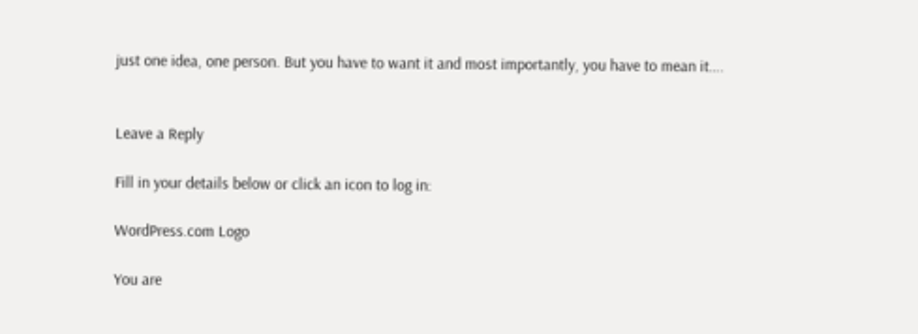just one idea, one person. But you have to want it and most importantly, you have to mean it….


Leave a Reply

Fill in your details below or click an icon to log in:

WordPress.com Logo

You are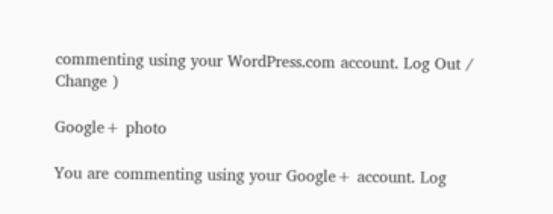commenting using your WordPress.com account. Log Out /  Change )

Google+ photo

You are commenting using your Google+ account. Log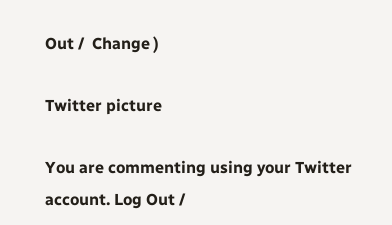Out /  Change )

Twitter picture

You are commenting using your Twitter account. Log Out /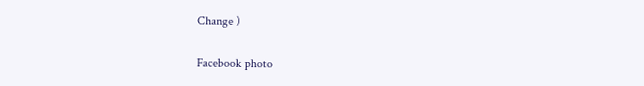Change )

Facebook photo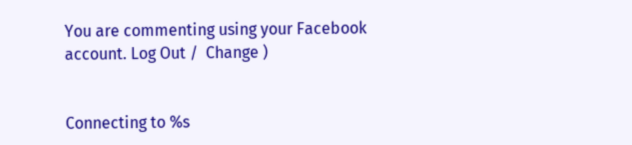You are commenting using your Facebook account. Log Out /  Change )


Connecting to %s